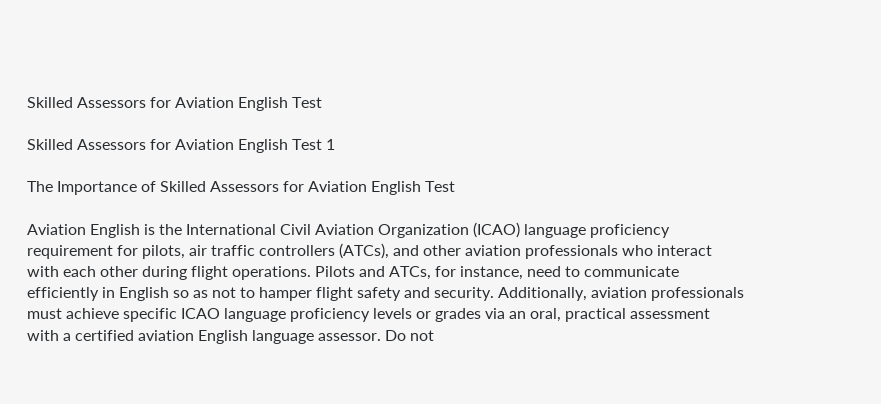Skilled Assessors for Aviation English Test

Skilled Assessors for Aviation English Test 1

The Importance of Skilled Assessors for Aviation English Test

Aviation English is the International Civil Aviation Organization (ICAO) language proficiency requirement for pilots, air traffic controllers (ATCs), and other aviation professionals who interact with each other during flight operations. Pilots and ATCs, for instance, need to communicate efficiently in English so as not to hamper flight safety and security. Additionally, aviation professionals must achieve specific ICAO language proficiency levels or grades via an oral, practical assessment with a certified aviation English language assessor. Do not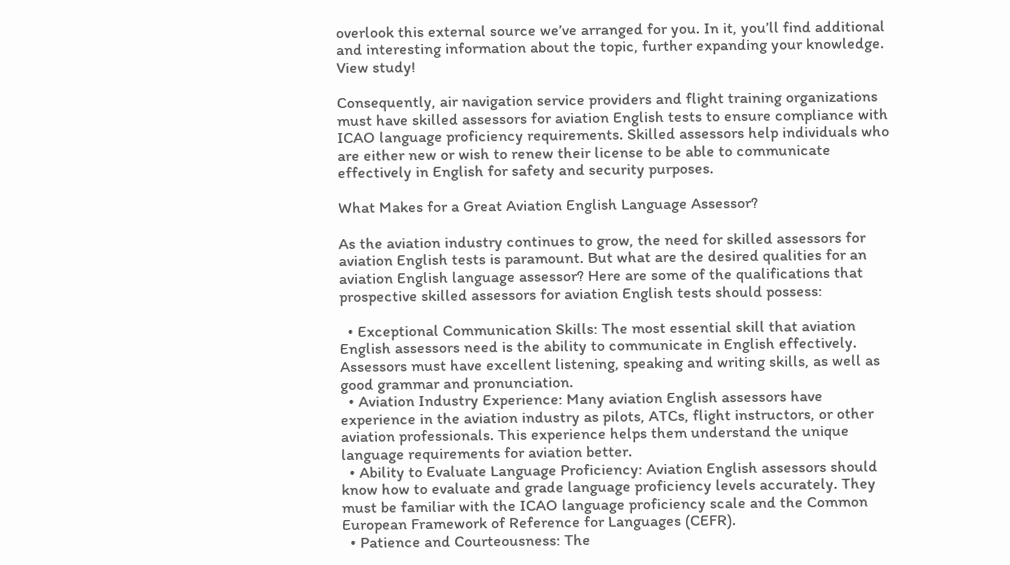overlook this external source we’ve arranged for you. In it, you’ll find additional and interesting information about the topic, further expanding your knowledge. View study!

Consequently, air navigation service providers and flight training organizations must have skilled assessors for aviation English tests to ensure compliance with ICAO language proficiency requirements. Skilled assessors help individuals who are either new or wish to renew their license to be able to communicate effectively in English for safety and security purposes.

What Makes for a Great Aviation English Language Assessor?

As the aviation industry continues to grow, the need for skilled assessors for aviation English tests is paramount. But what are the desired qualities for an aviation English language assessor? Here are some of the qualifications that prospective skilled assessors for aviation English tests should possess:

  • Exceptional Communication Skills: The most essential skill that aviation English assessors need is the ability to communicate in English effectively. Assessors must have excellent listening, speaking and writing skills, as well as good grammar and pronunciation.
  • Aviation Industry Experience: Many aviation English assessors have experience in the aviation industry as pilots, ATCs, flight instructors, or other aviation professionals. This experience helps them understand the unique language requirements for aviation better.
  • Ability to Evaluate Language Proficiency: Aviation English assessors should know how to evaluate and grade language proficiency levels accurately. They must be familiar with the ICAO language proficiency scale and the Common European Framework of Reference for Languages (CEFR).
  • Patience and Courteousness: The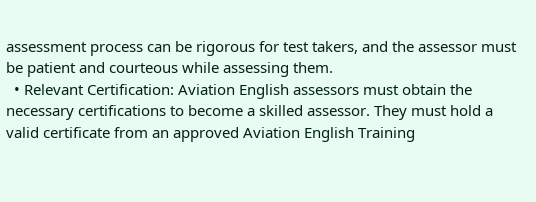assessment process can be rigorous for test takers, and the assessor must be patient and courteous while assessing them.
  • Relevant Certification: Aviation English assessors must obtain the necessary certifications to become a skilled assessor. They must hold a valid certificate from an approved Aviation English Training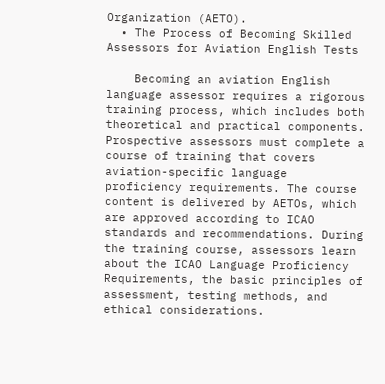Organization (AETO).
  • The Process of Becoming Skilled Assessors for Aviation English Tests

    Becoming an aviation English language assessor requires a rigorous training process, which includes both theoretical and practical components. Prospective assessors must complete a course of training that covers aviation-specific language proficiency requirements. The course content is delivered by AETOs, which are approved according to ICAO standards and recommendations. During the training course, assessors learn about the ICAO Language Proficiency Requirements, the basic principles of assessment, testing methods, and ethical considerations.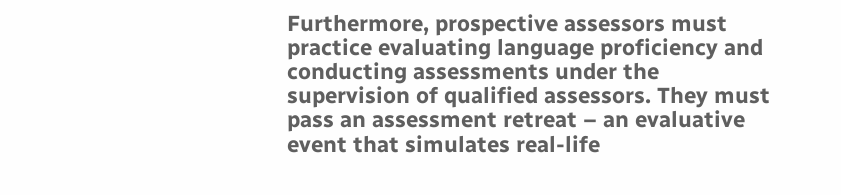Furthermore, prospective assessors must practice evaluating language proficiency and conducting assessments under the supervision of qualified assessors. They must pass an assessment retreat – an evaluative event that simulates real-life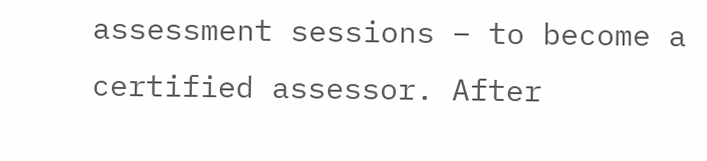assessment sessions – to become a certified assessor. After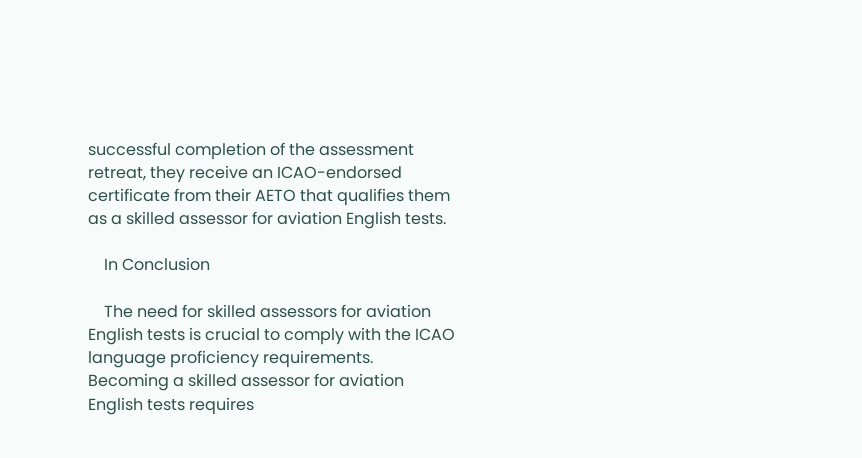successful completion of the assessment retreat, they receive an ICAO-endorsed certificate from their AETO that qualifies them as a skilled assessor for aviation English tests.

    In Conclusion

    The need for skilled assessors for aviation English tests is crucial to comply with the ICAO language proficiency requirements. Becoming a skilled assessor for aviation English tests requires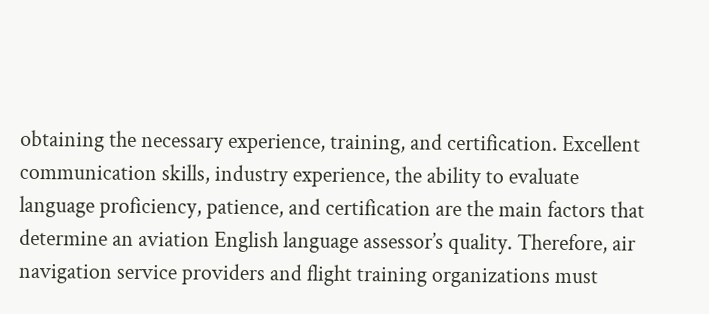obtaining the necessary experience, training, and certification. Excellent communication skills, industry experience, the ability to evaluate language proficiency, patience, and certification are the main factors that determine an aviation English language assessor’s quality. Therefore, air navigation service providers and flight training organizations must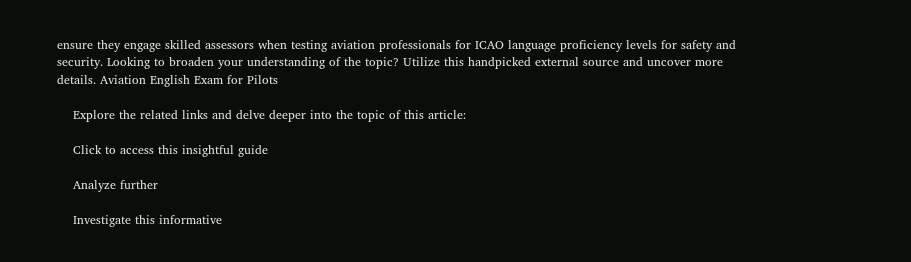ensure they engage skilled assessors when testing aviation professionals for ICAO language proficiency levels for safety and security. Looking to broaden your understanding of the topic? Utilize this handpicked external source and uncover more details. Aviation English Exam for Pilots

    Explore the related links and delve deeper into the topic of this article:

    Click to access this insightful guide

    Analyze further

    Investigate this informative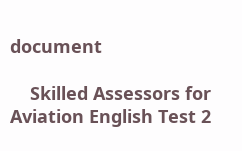document

    Skilled Assessors for Aviation English Test 2